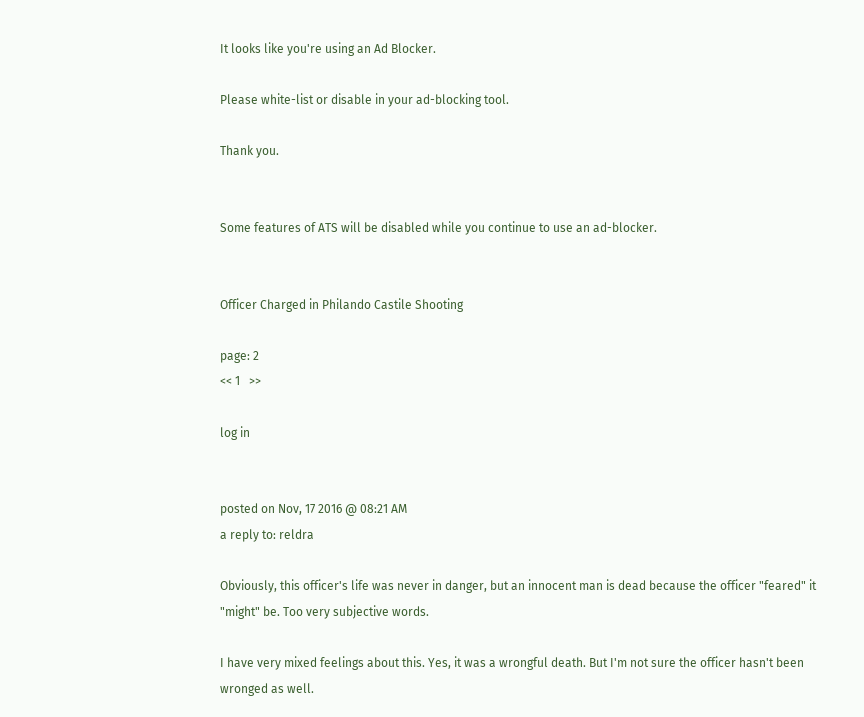It looks like you're using an Ad Blocker.

Please white-list or disable in your ad-blocking tool.

Thank you.


Some features of ATS will be disabled while you continue to use an ad-blocker.


Officer Charged in Philando Castile Shooting

page: 2
<< 1   >>

log in


posted on Nov, 17 2016 @ 08:21 AM
a reply to: reldra

Obviously, this officer's life was never in danger, but an innocent man is dead because the officer "feared" it "might" be. Too very subjective words.

I have very mixed feelings about this. Yes, it was a wrongful death. But I'm not sure the officer hasn't been wronged as well.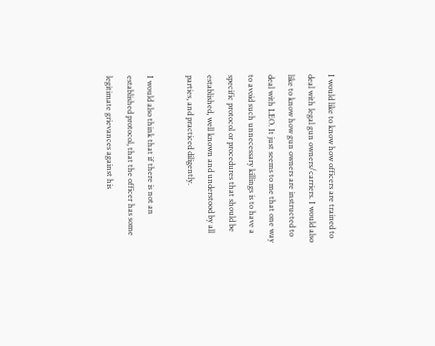I would like to know how officers are trained to deal with legal gun owners/carriers. I would also like to know how gun owners are instructed to deal with LEO. It just seems to me that one way to avoid such unnecessary killings is to have a specific protocol or procedures that should be established, well known and understood by all parties, and practiced diligently.

I would also think that if there is not an established protocol, that the officer has some legitimate grievances against his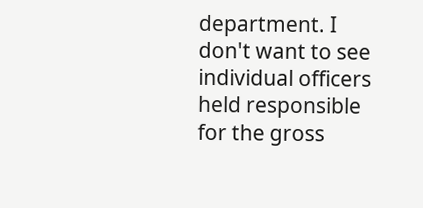department. I don't want to see individual officers held responsible for the gross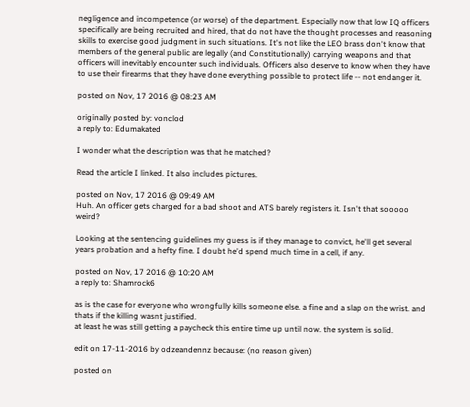negligence and incompetence (or worse) of the department. Especially now that low IQ officers specifically are being recruited and hired, that do not have the thought processes and reasoning skills to exercise good judgment in such situations. It's not like the LEO brass don't know that members of the general public are legally (and Constitutionally) carrying weapons and that officers will inevitably encounter such individuals. Officers also deserve to know when they have to use their firearms that they have done everything possible to protect life -- not endanger it.

posted on Nov, 17 2016 @ 08:23 AM

originally posted by: vonclod
a reply to: Edumakated

I wonder what the description was that he matched?

Read the article I linked. It also includes pictures.

posted on Nov, 17 2016 @ 09:49 AM
Huh. An officer gets charged for a bad shoot and ATS barely registers it. Isn't that sooooo weird?

Looking at the sentencing guidelines my guess is if they manage to convict, he'll get several years probation and a hefty fine. I doubt he'd spend much time in a cell, if any.

posted on Nov, 17 2016 @ 10:20 AM
a reply to: Shamrock6

as is the case for everyone who wrongfully kills someone else. a fine and a slap on the wrist. and thats if the killing wasnt justified.
at least he was still getting a paycheck this entire time up until now. the system is solid.

edit on 17-11-2016 by odzeandennz because: (no reason given)

posted on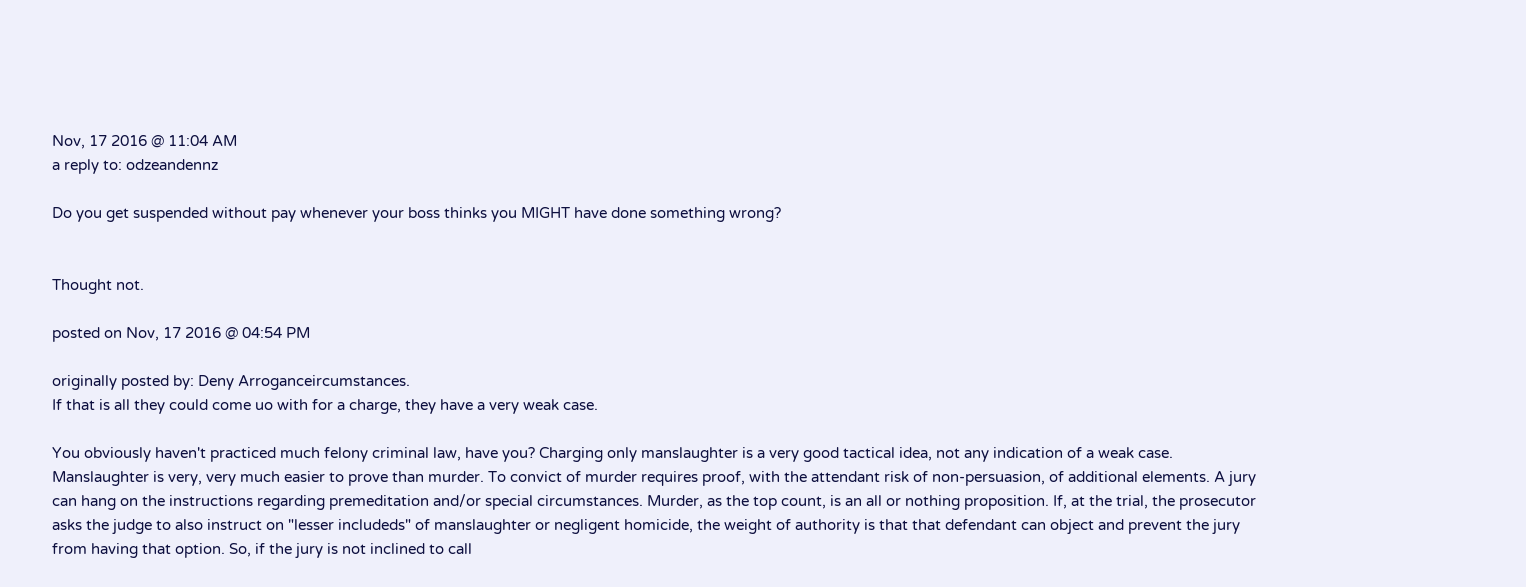Nov, 17 2016 @ 11:04 AM
a reply to: odzeandennz

Do you get suspended without pay whenever your boss thinks you MIGHT have done something wrong?


Thought not.

posted on Nov, 17 2016 @ 04:54 PM

originally posted by: Deny Arroganceircumstances.
If that is all they could come uo with for a charge, they have a very weak case.

You obviously haven't practiced much felony criminal law, have you? Charging only manslaughter is a very good tactical idea, not any indication of a weak case. Manslaughter is very, very much easier to prove than murder. To convict of murder requires proof, with the attendant risk of non-persuasion, of additional elements. A jury can hang on the instructions regarding premeditation and/or special circumstances. Murder, as the top count, is an all or nothing proposition. If, at the trial, the prosecutor asks the judge to also instruct on "lesser includeds" of manslaughter or negligent homicide, the weight of authority is that that defendant can object and prevent the jury from having that option. So, if the jury is not inclined to call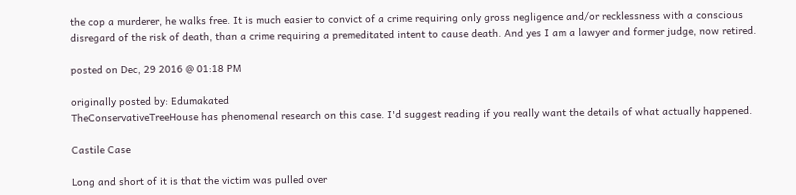the cop a murderer, he walks free. It is much easier to convict of a crime requiring only gross negligence and/or recklessness with a conscious disregard of the risk of death, than a crime requiring a premeditated intent to cause death. And yes I am a lawyer and former judge, now retired.

posted on Dec, 29 2016 @ 01:18 PM

originally posted by: Edumakated
TheConservativeTreeHouse has phenomenal research on this case. I'd suggest reading if you really want the details of what actually happened.

Castile Case

Long and short of it is that the victim was pulled over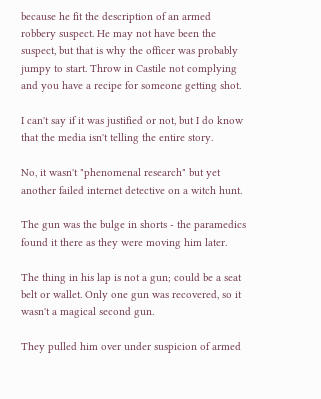because he fit the description of an armed robbery suspect. He may not have been the suspect, but that is why the officer was probably jumpy to start. Throw in Castile not complying and you have a recipe for someone getting shot.

I can't say if it was justified or not, but I do know that the media isn't telling the entire story.

No, it wasn't "phenomenal research" but yet another failed internet detective on a witch hunt.

The gun was the bulge in shorts - the paramedics found it there as they were moving him later.

The thing in his lap is not a gun; could be a seat belt or wallet. Only one gun was recovered, so it wasn't a magical second gun.

They pulled him over under suspicion of armed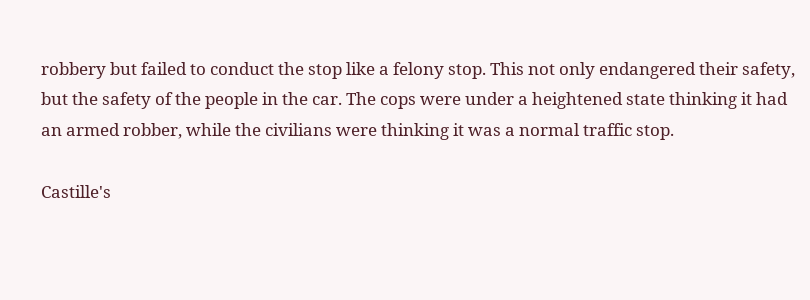robbery but failed to conduct the stop like a felony stop. This not only endangered their safety, but the safety of the people in the car. The cops were under a heightened state thinking it had an armed robber, while the civilians were thinking it was a normal traffic stop.

Castille's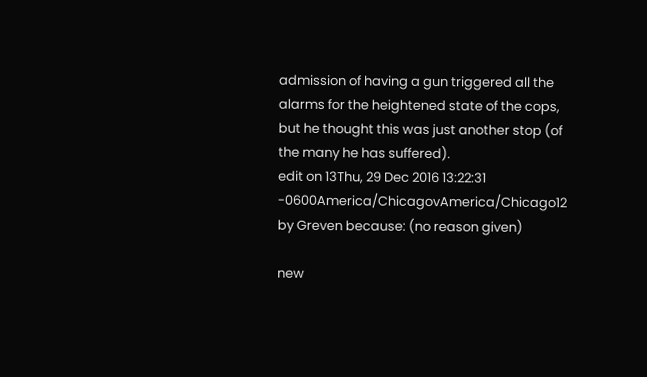admission of having a gun triggered all the alarms for the heightened state of the cops, but he thought this was just another stop (of the many he has suffered).
edit on 13Thu, 29 Dec 2016 13:22:31 -0600America/ChicagovAmerica/Chicago12 by Greven because: (no reason given)

new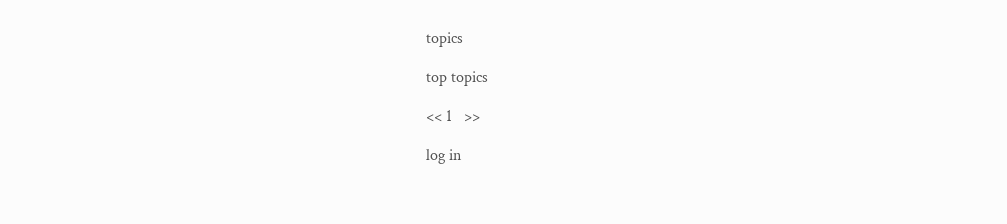topics

top topics

<< 1   >>

log in